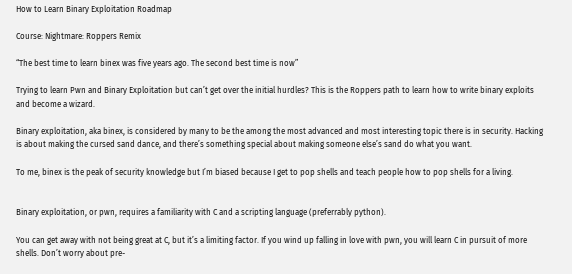How to Learn Binary Exploitation Roadmap

Course: Nightmare: Roppers Remix

“The best time to learn binex was five years ago. The second best time is now”

Trying to learn Pwn and Binary Exploitation but can’t get over the initial hurdles? This is the Roppers path to learn how to write binary exploits and become a wizard.

Binary exploitation, aka binex, is considered by many to be the among the most advanced and most interesting topic there is in security. Hacking is about making the cursed sand dance, and there’s something special about making someone else’s sand do what you want.

To me, binex is the peak of security knowledge but I’m biased because I get to pop shells and teach people how to pop shells for a living.


Binary exploitation, or pwn, requires a familiarity with C and a scripting language (preferrably python).

You can get away with not being great at C, but it’s a limiting factor. If you wind up falling in love with pwn, you will learn C in pursuit of more shells. Don’t worry about pre-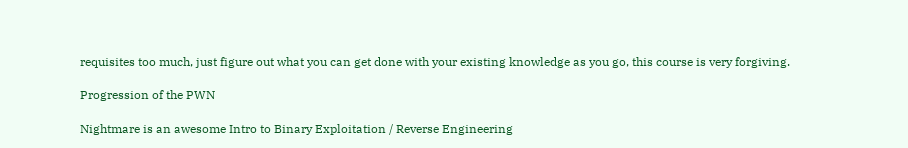requisites too much, just figure out what you can get done with your existing knowledge as you go, this course is very forgiving.

Progression of the PWN

Nightmare is an awesome Intro to Binary Exploitation / Reverse Engineering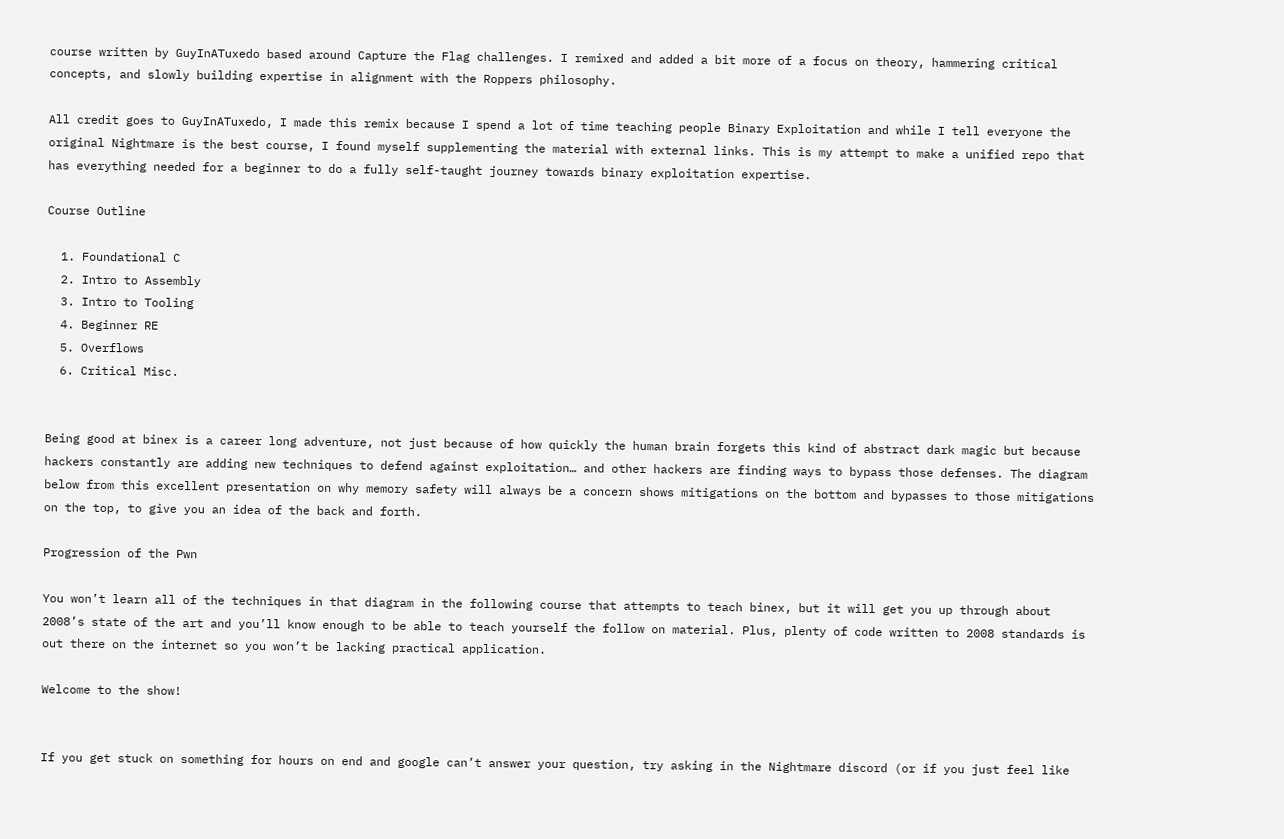course written by GuyInATuxedo based around Capture the Flag challenges. I remixed and added a bit more of a focus on theory, hammering critical concepts, and slowly building expertise in alignment with the Roppers philosophy.

All credit goes to GuyInATuxedo, I made this remix because I spend a lot of time teaching people Binary Exploitation and while I tell everyone the original Nightmare is the best course, I found myself supplementing the material with external links. This is my attempt to make a unified repo that has everything needed for a beginner to do a fully self-taught journey towards binary exploitation expertise.

Course Outline

  1. Foundational C
  2. Intro to Assembly
  3. Intro to Tooling
  4. Beginner RE
  5. Overflows
  6. Critical Misc.


Being good at binex is a career long adventure, not just because of how quickly the human brain forgets this kind of abstract dark magic but because hackers constantly are adding new techniques to defend against exploitation… and other hackers are finding ways to bypass those defenses. The diagram below from this excellent presentation on why memory safety will always be a concern shows mitigations on the bottom and bypasses to those mitigations on the top, to give you an idea of the back and forth.

Progression of the Pwn

You won’t learn all of the techniques in that diagram in the following course that attempts to teach binex, but it will get you up through about 2008’s state of the art and you’ll know enough to be able to teach yourself the follow on material. Plus, plenty of code written to 2008 standards is out there on the internet so you won’t be lacking practical application.

Welcome to the show!


If you get stuck on something for hours on end and google can’t answer your question, try asking in the Nightmare discord (or if you just feel like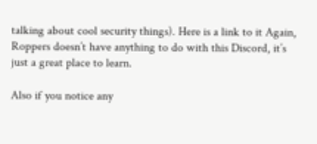talking about cool security things). Here is a link to it Again, Roppers doesn’t have anything to do with this Discord, it’s just a great place to learn.

Also if you notice any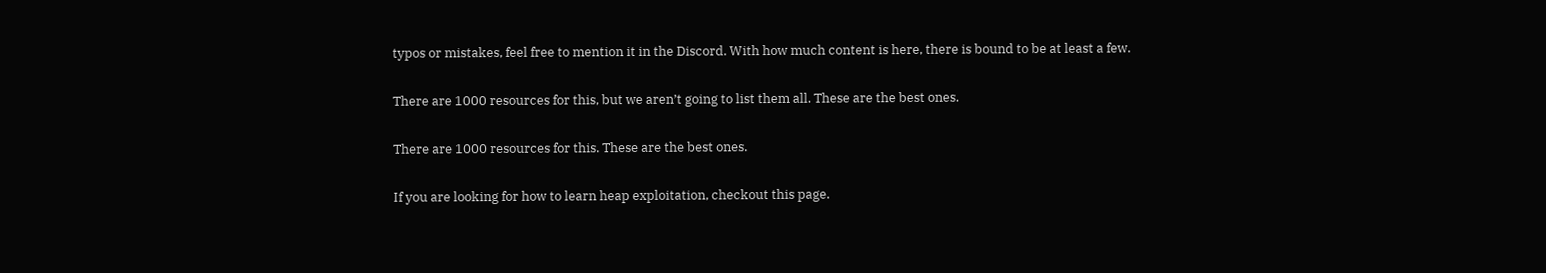typos or mistakes, feel free to mention it in the Discord. With how much content is here, there is bound to be at least a few.

There are 1000 resources for this, but we aren’t going to list them all. These are the best ones.

There are 1000 resources for this. These are the best ones.

If you are looking for how to learn heap exploitation, checkout this page.